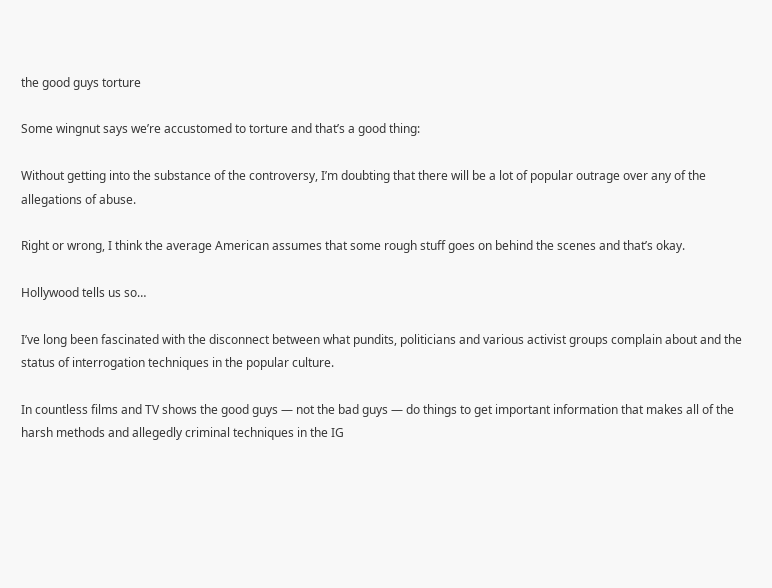the good guys torture

Some wingnut says we’re accustomed to torture and that’s a good thing:

Without getting into the substance of the controversy, I’m doubting that there will be a lot of popular outrage over any of the allegations of abuse.

Right or wrong, I think the average American assumes that some rough stuff goes on behind the scenes and that’s okay.

Hollywood tells us so…

I’ve long been fascinated with the disconnect between what pundits, politicians and various activist groups complain about and the status of interrogation techniques in the popular culture.

In countless films and TV shows the good guys — not the bad guys — do things to get important information that makes all of the harsh methods and allegedly criminal techniques in the IG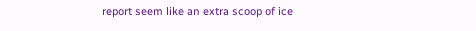report seem like an extra scoop of ice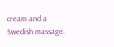cream and a Swedish massage.